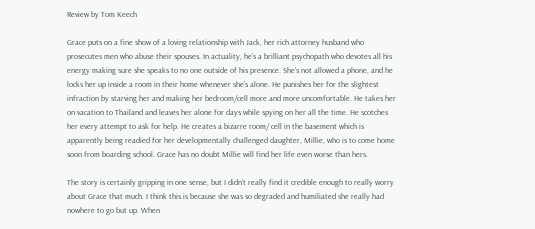Review by Tom Keech

Grace puts on a fine show of a loving relationship with Jack, her rich attorney husband who prosecutes men who abuse their spouses. In actuality, he’s a brilliant psychopath who devotes all his energy making sure she speaks to no one outside of his presence. She’s not allowed a phone, and he locks her up inside a room in their home whenever she’s alone. He punishes her for the slightest infraction by starving her and making her bedroom/cell more and more uncomfortable. He takes her on vacation to Thailand and leaves her alone for days while spying on her all the time. He scotches her every attempt to ask for help. He creates a bizarre room/ cell in the basement which is apparently being readied for her developmentally challenged daughter, Millie, who is to come home soon from boarding school. Grace has no doubt Millie will find her life even worse than hers.

The story is certainly gripping in one sense, but I didn’t really find it credible enough to really worry about Grace that much. I think this is because she was so degraded and humiliated she really had nowhere to go but up. When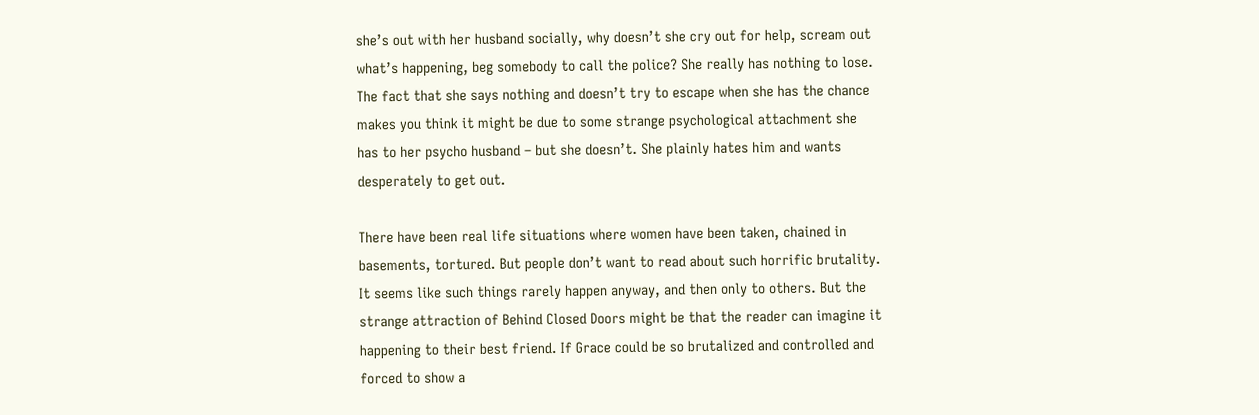she’s out with her husband socially, why doesn’t she cry out for help, scream out what’s happening, beg somebody to call the police? She really has nothing to lose. The fact that she says nothing and doesn’t try to escape when she has the chance makes you think it might be due to some strange psychological attachment she has to her psycho husband – but she doesn’t. She plainly hates him and wants desperately to get out.

There have been real life situations where women have been taken, chained in basements, tortured. But people don’t want to read about such horrific brutality. It seems like such things rarely happen anyway, and then only to others. But the strange attraction of Behind Closed Doors might be that the reader can imagine it happening to their best friend. If Grace could be so brutalized and controlled and forced to show a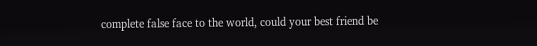complete false face to the world, could your best friend be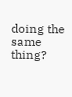doing the same thing?